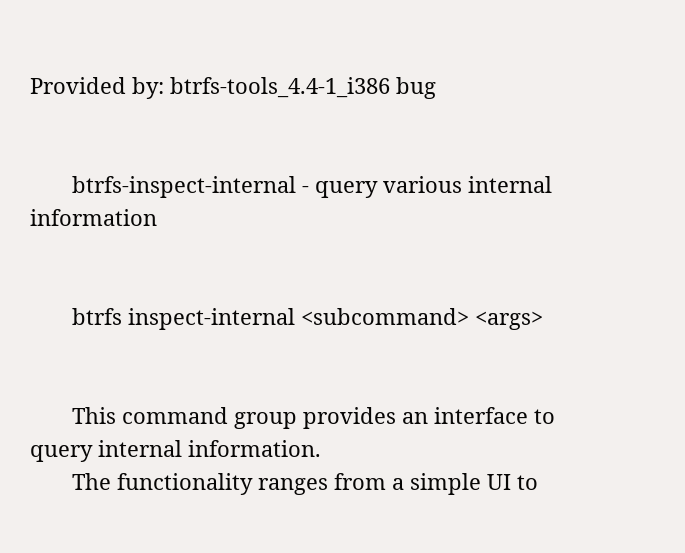Provided by: btrfs-tools_4.4-1_i386 bug


       btrfs-inspect-internal - query various internal information


       btrfs inspect-internal <subcommand> <args>


       This command group provides an interface to query internal information.
       The functionality ranges from a simple UI to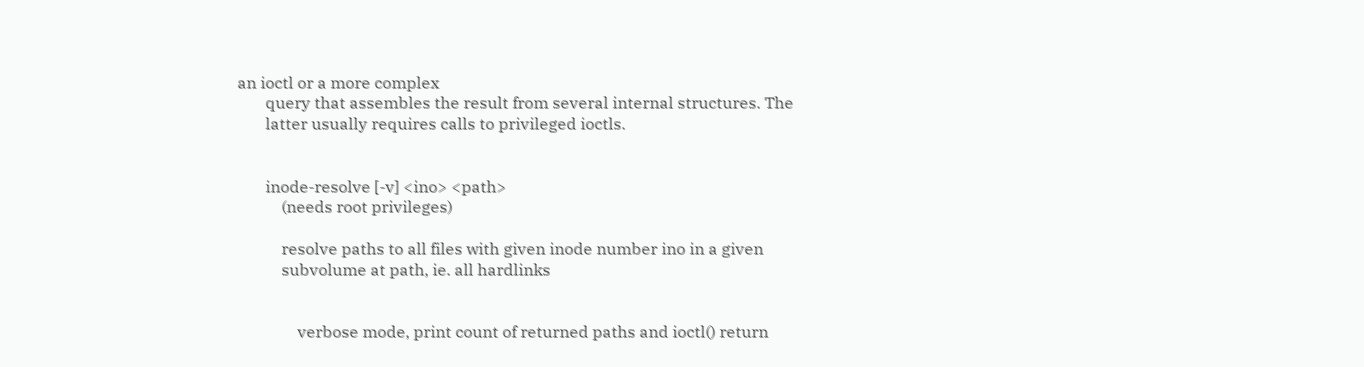an ioctl or a more complex
       query that assembles the result from several internal structures. The
       latter usually requires calls to privileged ioctls.


       inode-resolve [-v] <ino> <path>
           (needs root privileges)

           resolve paths to all files with given inode number ino in a given
           subvolume at path, ie. all hardlinks


               verbose mode, print count of returned paths and ioctl() return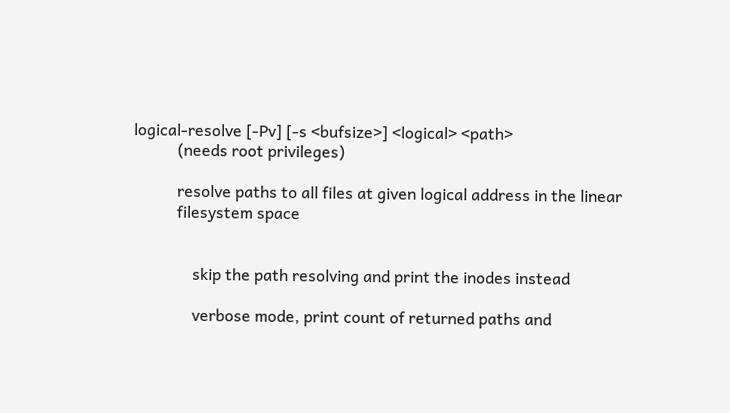logical-resolve [-Pv] [-s <bufsize>] <logical> <path>
           (needs root privileges)

           resolve paths to all files at given logical address in the linear
           filesystem space


               skip the path resolving and print the inodes instead

               verbose mode, print count of returned paths and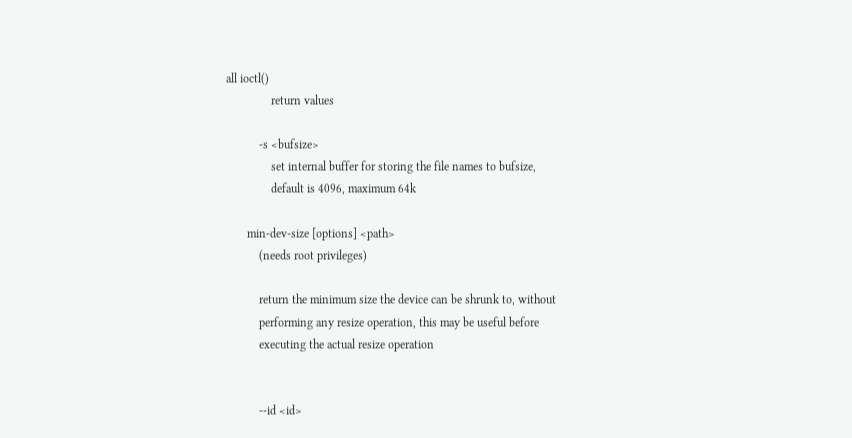all ioctl()
               return values

           -s <bufsize>
               set internal buffer for storing the file names to bufsize,
               default is 4096, maximum 64k

       min-dev-size [options] <path>
           (needs root privileges)

           return the minimum size the device can be shrunk to, without
           performing any resize operation, this may be useful before
           executing the actual resize operation


           --id <id>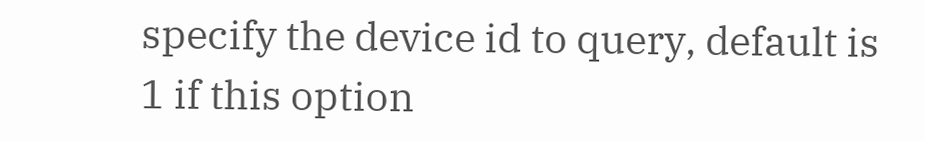specify the device id to query, default is 1 if this option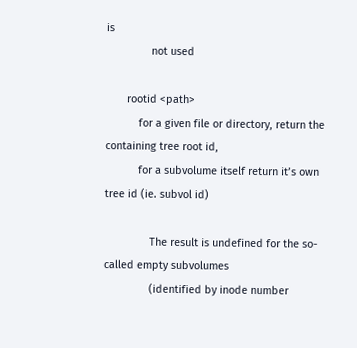is
               not used

       rootid <path>
           for a given file or directory, return the containing tree root id,
           for a subvolume itself return it’s own tree id (ie. subvol id)

               The result is undefined for the so-called empty subvolumes
               (identified by inode number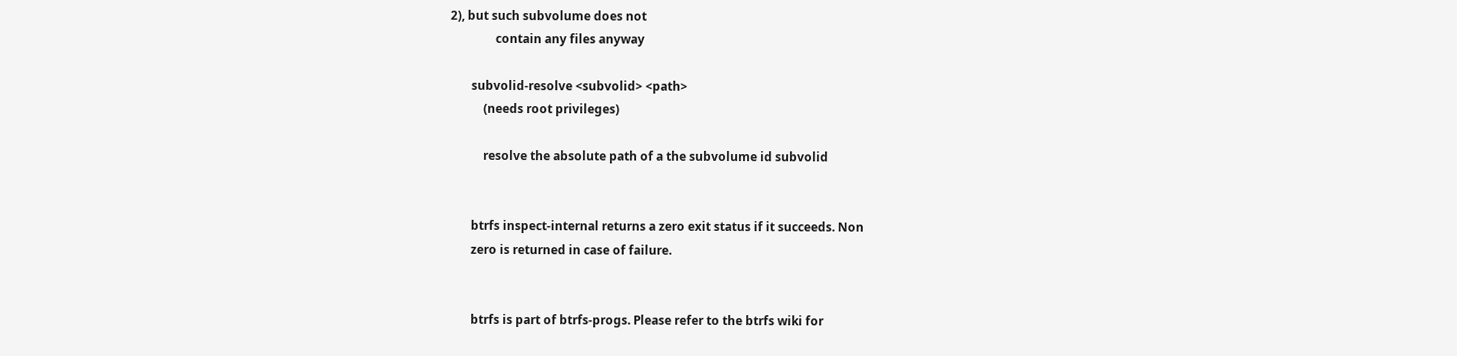2), but such subvolume does not
               contain any files anyway

       subvolid-resolve <subvolid> <path>
           (needs root privileges)

           resolve the absolute path of a the subvolume id subvolid


       btrfs inspect-internal returns a zero exit status if it succeeds. Non
       zero is returned in case of failure.


       btrfs is part of btrfs-progs. Please refer to the btrfs wiki for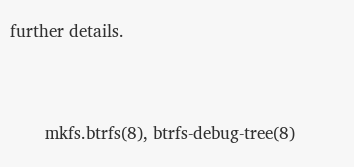further details.


       mkfs.btrfs(8), btrfs-debug-tree(8)